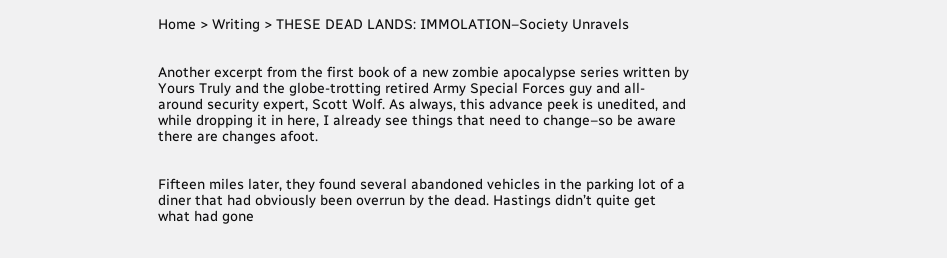Home > Writing > THESE DEAD LANDS: IMMOLATION–Society Unravels


Another excerpt from the first book of a new zombie apocalypse series written by Yours Truly and the globe-trotting retired Army Special Forces guy and all-around security expert, Scott Wolf. As always, this advance peek is unedited, and while dropping it in here, I already see things that need to change–so be aware there are changes afoot.


Fifteen miles later, they found several abandoned vehicles in the parking lot of a diner that had obviously been overrun by the dead. Hastings didn’t quite get what had gone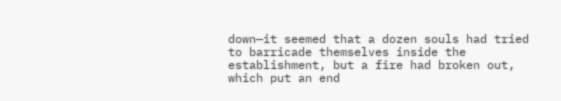down—it seemed that a dozen souls had tried to barricade themselves inside the establishment, but a fire had broken out, which put an end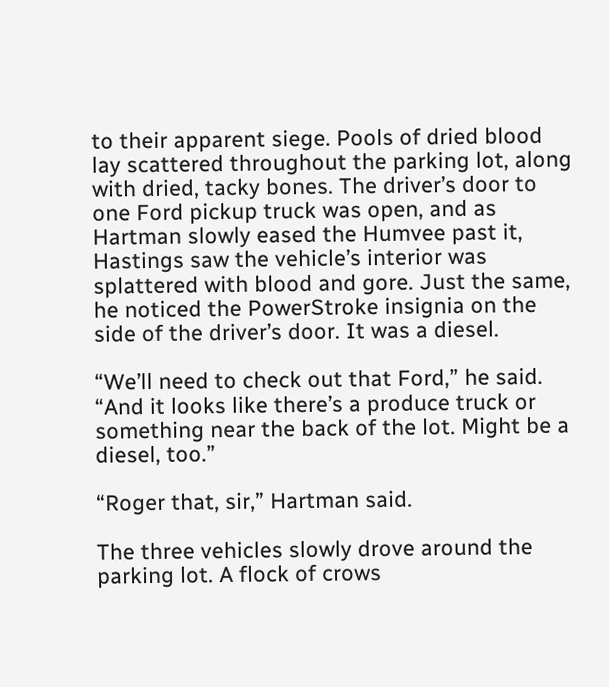to their apparent siege. Pools of dried blood lay scattered throughout the parking lot, along with dried, tacky bones. The driver’s door to one Ford pickup truck was open, and as Hartman slowly eased the Humvee past it, Hastings saw the vehicle’s interior was splattered with blood and gore. Just the same, he noticed the PowerStroke insignia on the side of the driver’s door. It was a diesel.

“We’ll need to check out that Ford,” he said. “And it looks like there’s a produce truck or something near the back of the lot. Might be a diesel, too.”

“Roger that, sir,” Hartman said.

The three vehicles slowly drove around the parking lot. A flock of crows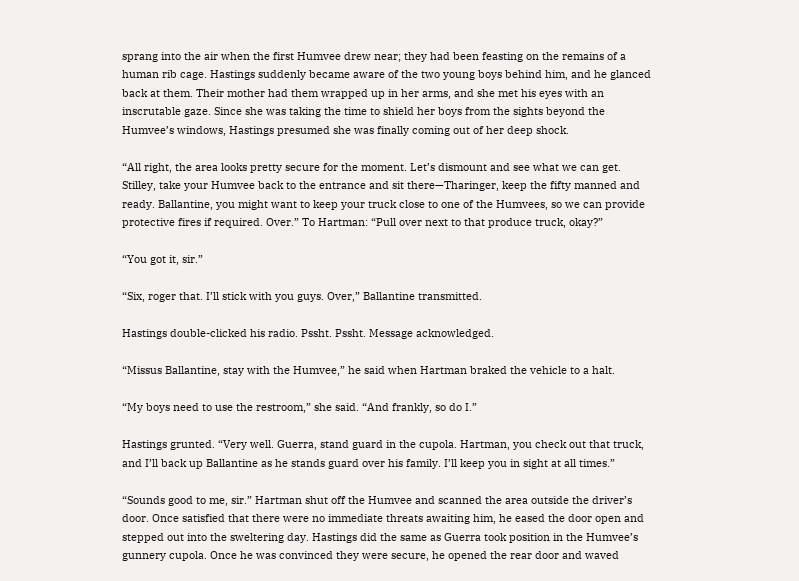sprang into the air when the first Humvee drew near; they had been feasting on the remains of a human rib cage. Hastings suddenly became aware of the two young boys behind him, and he glanced back at them. Their mother had them wrapped up in her arms, and she met his eyes with an inscrutable gaze. Since she was taking the time to shield her boys from the sights beyond the Humvee’s windows, Hastings presumed she was finally coming out of her deep shock.

“All right, the area looks pretty secure for the moment. Let’s dismount and see what we can get. Stilley, take your Humvee back to the entrance and sit there—Tharinger, keep the fifty manned and ready. Ballantine, you might want to keep your truck close to one of the Humvees, so we can provide protective fires if required. Over.” To Hartman: “Pull over next to that produce truck, okay?”

“You got it, sir.”

“Six, roger that. I’ll stick with you guys. Over,” Ballantine transmitted.

Hastings double-clicked his radio. Pssht. Pssht. Message acknowledged.

“Missus Ballantine, stay with the Humvee,” he said when Hartman braked the vehicle to a halt.

“My boys need to use the restroom,” she said. “And frankly, so do I.”

Hastings grunted. “Very well. Guerra, stand guard in the cupola. Hartman, you check out that truck, and I’ll back up Ballantine as he stands guard over his family. I’ll keep you in sight at all times.”

“Sounds good to me, sir.” Hartman shut off the Humvee and scanned the area outside the driver’s door. Once satisfied that there were no immediate threats awaiting him, he eased the door open and stepped out into the sweltering day. Hastings did the same as Guerra took position in the Humvee’s gunnery cupola. Once he was convinced they were secure, he opened the rear door and waved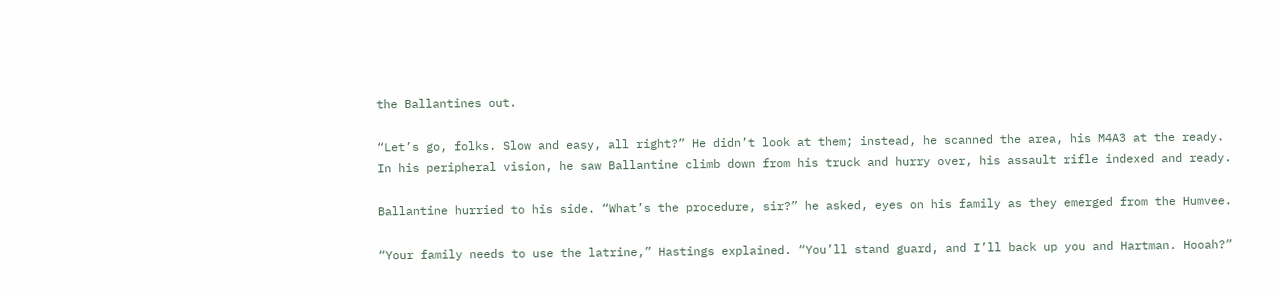the Ballantines out.

“Let’s go, folks. Slow and easy, all right?” He didn’t look at them; instead, he scanned the area, his M4A3 at the ready. In his peripheral vision, he saw Ballantine climb down from his truck and hurry over, his assault rifle indexed and ready.

Ballantine hurried to his side. “What’s the procedure, sir?” he asked, eyes on his family as they emerged from the Humvee.

“Your family needs to use the latrine,” Hastings explained. “You’ll stand guard, and I’ll back up you and Hartman. Hooah?”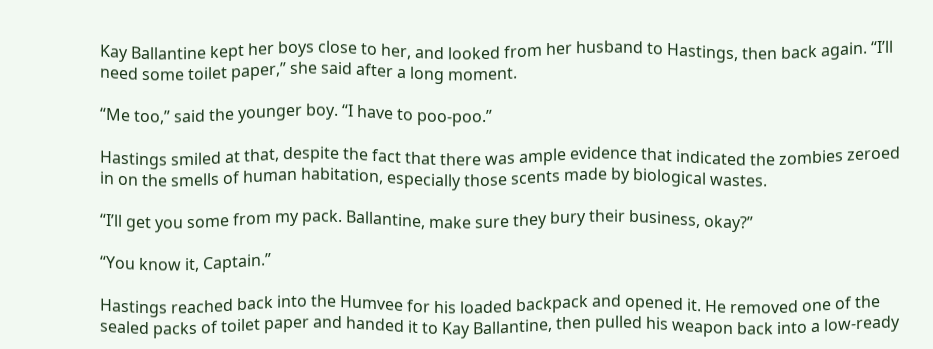Kay Ballantine kept her boys close to her, and looked from her husband to Hastings, then back again. “I’ll need some toilet paper,” she said after a long moment.

“Me too,” said the younger boy. “I have to poo-poo.”

Hastings smiled at that, despite the fact that there was ample evidence that indicated the zombies zeroed in on the smells of human habitation, especially those scents made by biological wastes.

“I’ll get you some from my pack. Ballantine, make sure they bury their business, okay?”

“You know it, Captain.”

Hastings reached back into the Humvee for his loaded backpack and opened it. He removed one of the sealed packs of toilet paper and handed it to Kay Ballantine, then pulled his weapon back into a low-ready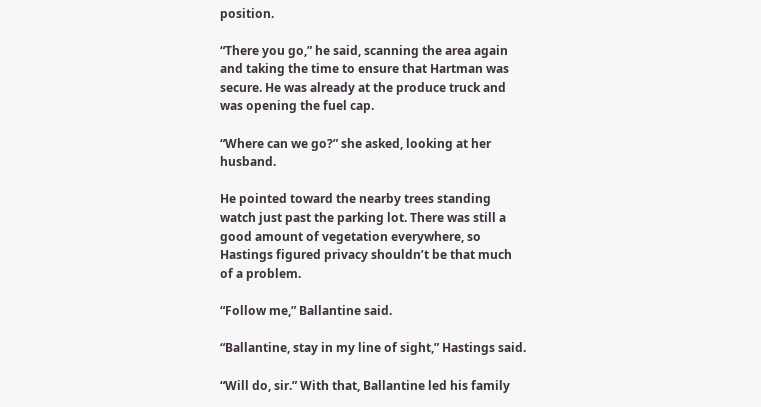position.

“There you go,” he said, scanning the area again and taking the time to ensure that Hartman was secure. He was already at the produce truck and was opening the fuel cap.

“Where can we go?” she asked, looking at her husband.

He pointed toward the nearby trees standing watch just past the parking lot. There was still a good amount of vegetation everywhere, so Hastings figured privacy shouldn’t be that much of a problem.

“Follow me,” Ballantine said.

“Ballantine, stay in my line of sight,” Hastings said.

“Will do, sir.” With that, Ballantine led his family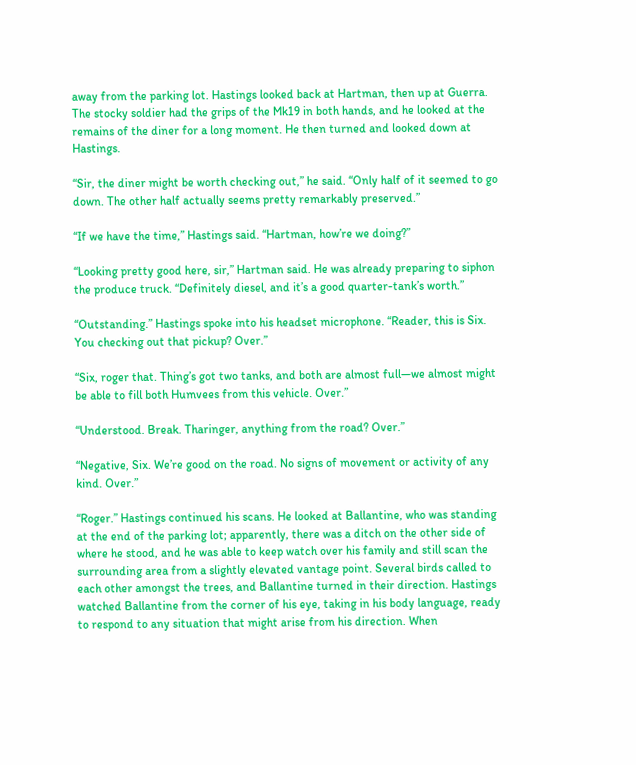away from the parking lot. Hastings looked back at Hartman, then up at Guerra. The stocky soldier had the grips of the Mk19 in both hands, and he looked at the remains of the diner for a long moment. He then turned and looked down at Hastings.

“Sir, the diner might be worth checking out,” he said. “Only half of it seemed to go down. The other half actually seems pretty remarkably preserved.”

“If we have the time,” Hastings said. “Hartman, how’re we doing?”

“Looking pretty good here, sir,” Hartman said. He was already preparing to siphon the produce truck. “Definitely diesel, and it’s a good quarter-tank’s worth.”

“Outstanding.” Hastings spoke into his headset microphone. “Reader, this is Six. You checking out that pickup? Over.”

“Six, roger that. Thing’s got two tanks, and both are almost full—we almost might be able to fill both Humvees from this vehicle. Over.”

“Understood. Break. Tharinger, anything from the road? Over.”

“Negative, Six. We’re good on the road. No signs of movement or activity of any kind. Over.”

“Roger.” Hastings continued his scans. He looked at Ballantine, who was standing at the end of the parking lot; apparently, there was a ditch on the other side of where he stood, and he was able to keep watch over his family and still scan the surrounding area from a slightly elevated vantage point. Several birds called to each other amongst the trees, and Ballantine turned in their direction. Hastings watched Ballantine from the corner of his eye, taking in his body language, ready to respond to any situation that might arise from his direction. When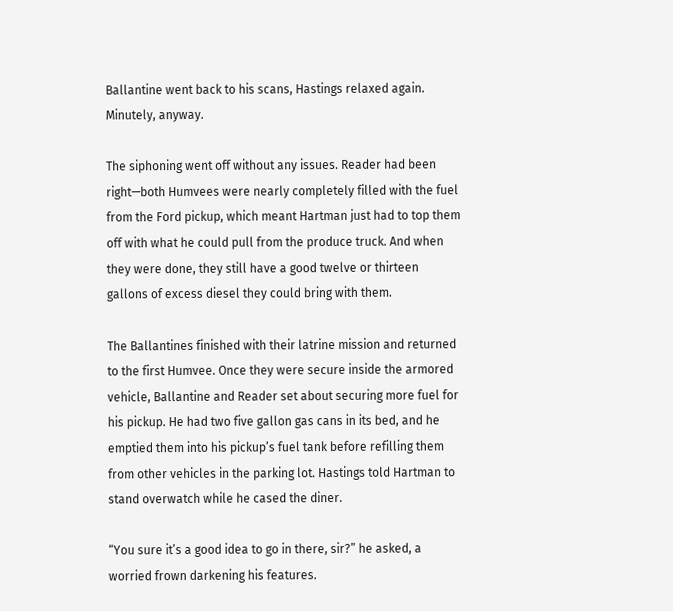Ballantine went back to his scans, Hastings relaxed again. Minutely, anyway.

The siphoning went off without any issues. Reader had been right—both Humvees were nearly completely filled with the fuel from the Ford pickup, which meant Hartman just had to top them off with what he could pull from the produce truck. And when they were done, they still have a good twelve or thirteen gallons of excess diesel they could bring with them.

The Ballantines finished with their latrine mission and returned to the first Humvee. Once they were secure inside the armored vehicle, Ballantine and Reader set about securing more fuel for his pickup. He had two five gallon gas cans in its bed, and he emptied them into his pickup’s fuel tank before refilling them from other vehicles in the parking lot. Hastings told Hartman to stand overwatch while he cased the diner.

“You sure it’s a good idea to go in there, sir?” he asked, a worried frown darkening his features.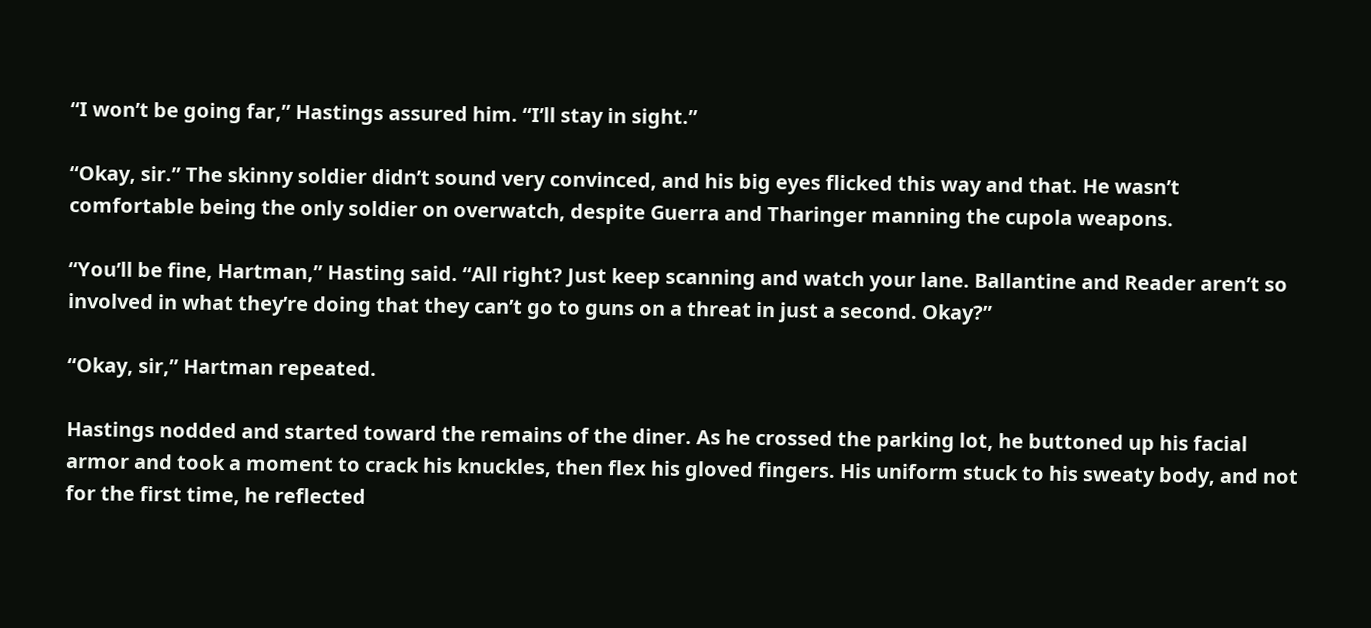“I won’t be going far,” Hastings assured him. “I’ll stay in sight.”

“Okay, sir.” The skinny soldier didn’t sound very convinced, and his big eyes flicked this way and that. He wasn’t comfortable being the only soldier on overwatch, despite Guerra and Tharinger manning the cupola weapons.

“You’ll be fine, Hartman,” Hasting said. “All right? Just keep scanning and watch your lane. Ballantine and Reader aren’t so involved in what they’re doing that they can’t go to guns on a threat in just a second. Okay?”

“Okay, sir,” Hartman repeated.

Hastings nodded and started toward the remains of the diner. As he crossed the parking lot, he buttoned up his facial armor and took a moment to crack his knuckles, then flex his gloved fingers. His uniform stuck to his sweaty body, and not for the first time, he reflected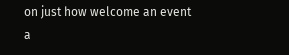on just how welcome an event a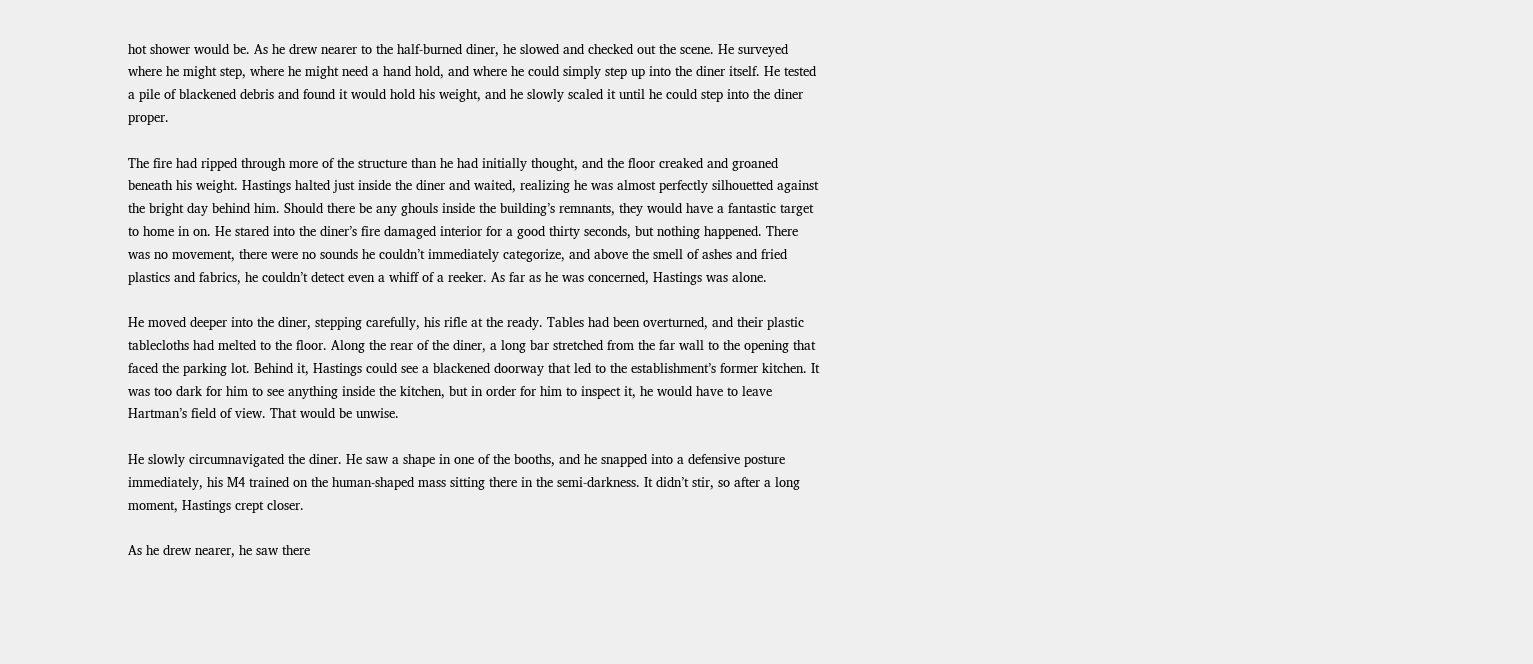hot shower would be. As he drew nearer to the half-burned diner, he slowed and checked out the scene. He surveyed where he might step, where he might need a hand hold, and where he could simply step up into the diner itself. He tested a pile of blackened debris and found it would hold his weight, and he slowly scaled it until he could step into the diner proper.

The fire had ripped through more of the structure than he had initially thought, and the floor creaked and groaned beneath his weight. Hastings halted just inside the diner and waited, realizing he was almost perfectly silhouetted against the bright day behind him. Should there be any ghouls inside the building’s remnants, they would have a fantastic target to home in on. He stared into the diner’s fire damaged interior for a good thirty seconds, but nothing happened. There was no movement, there were no sounds he couldn’t immediately categorize, and above the smell of ashes and fried plastics and fabrics, he couldn’t detect even a whiff of a reeker. As far as he was concerned, Hastings was alone.

He moved deeper into the diner, stepping carefully, his rifle at the ready. Tables had been overturned, and their plastic tablecloths had melted to the floor. Along the rear of the diner, a long bar stretched from the far wall to the opening that faced the parking lot. Behind it, Hastings could see a blackened doorway that led to the establishment’s former kitchen. It was too dark for him to see anything inside the kitchen, but in order for him to inspect it, he would have to leave Hartman’s field of view. That would be unwise.

He slowly circumnavigated the diner. He saw a shape in one of the booths, and he snapped into a defensive posture immediately, his M4 trained on the human-shaped mass sitting there in the semi-darkness. It didn’t stir, so after a long moment, Hastings crept closer.

As he drew nearer, he saw there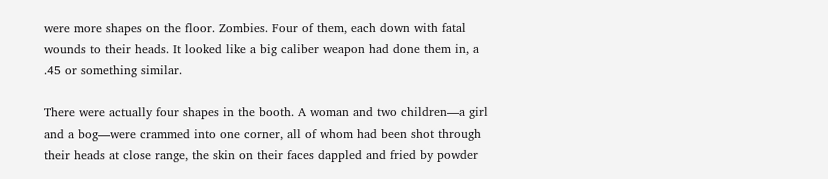were more shapes on the floor. Zombies. Four of them, each down with fatal wounds to their heads. It looked like a big caliber weapon had done them in, a .45 or something similar.

There were actually four shapes in the booth. A woman and two children—a girl and a bog—were crammed into one corner, all of whom had been shot through their heads at close range, the skin on their faces dappled and fried by powder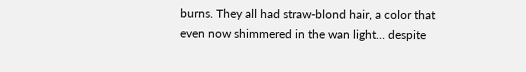burns. They all had straw-blond hair, a color that even now shimmered in the wan light… despite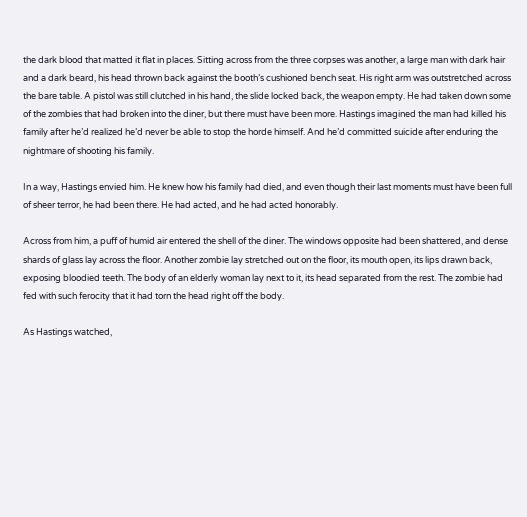the dark blood that matted it flat in places. Sitting across from the three corpses was another, a large man with dark hair and a dark beard, his head thrown back against the booth’s cushioned bench seat. His right arm was outstretched across the bare table. A pistol was still clutched in his hand, the slide locked back, the weapon empty. He had taken down some of the zombies that had broken into the diner, but there must have been more. Hastings imagined the man had killed his family after he’d realized he’d never be able to stop the horde himself. And he’d committed suicide after enduring the nightmare of shooting his family.

In a way, Hastings envied him. He knew how his family had died, and even though their last moments must have been full of sheer terror, he had been there. He had acted, and he had acted honorably.

Across from him, a puff of humid air entered the shell of the diner. The windows opposite had been shattered, and dense shards of glass lay across the floor. Another zombie lay stretched out on the floor, its mouth open, its lips drawn back, exposing bloodied teeth. The body of an elderly woman lay next to it, its head separated from the rest. The zombie had fed with such ferocity that it had torn the head right off the body.

As Hastings watched,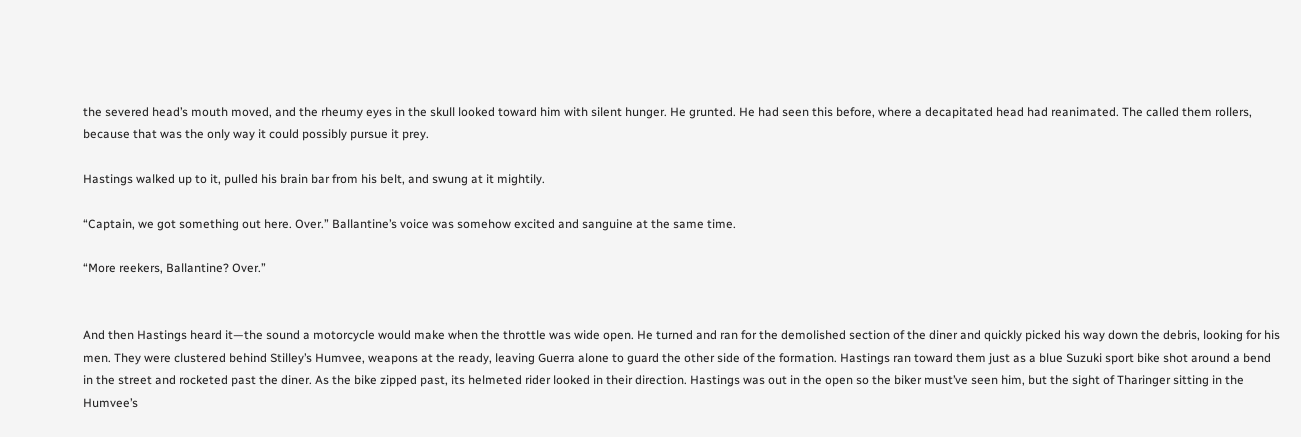the severed head’s mouth moved, and the rheumy eyes in the skull looked toward him with silent hunger. He grunted. He had seen this before, where a decapitated head had reanimated. The called them rollers, because that was the only way it could possibly pursue it prey.

Hastings walked up to it, pulled his brain bar from his belt, and swung at it mightily.

“Captain, we got something out here. Over.” Ballantine’s voice was somehow excited and sanguine at the same time.

“More reekers, Ballantine? Over.”


And then Hastings heard it—the sound a motorcycle would make when the throttle was wide open. He turned and ran for the demolished section of the diner and quickly picked his way down the debris, looking for his men. They were clustered behind Stilley’s Humvee, weapons at the ready, leaving Guerra alone to guard the other side of the formation. Hastings ran toward them just as a blue Suzuki sport bike shot around a bend in the street and rocketed past the diner. As the bike zipped past, its helmeted rider looked in their direction. Hastings was out in the open so the biker must’ve seen him, but the sight of Tharinger sitting in the Humvee’s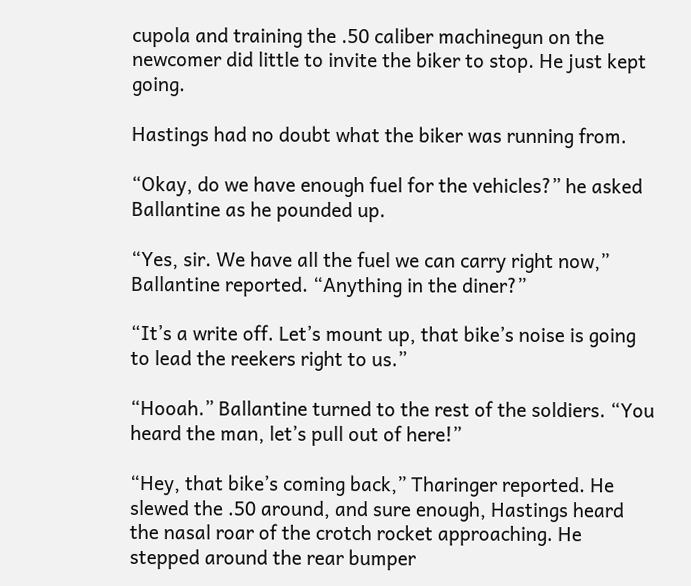cupola and training the .50 caliber machinegun on the newcomer did little to invite the biker to stop. He just kept going.

Hastings had no doubt what the biker was running from.

“Okay, do we have enough fuel for the vehicles?” he asked Ballantine as he pounded up.

“Yes, sir. We have all the fuel we can carry right now,” Ballantine reported. “Anything in the diner?”

“It’s a write off. Let’s mount up, that bike’s noise is going to lead the reekers right to us.”

“Hooah.” Ballantine turned to the rest of the soldiers. “You heard the man, let’s pull out of here!”

“Hey, that bike’s coming back,” Tharinger reported. He slewed the .50 around, and sure enough, Hastings heard the nasal roar of the crotch rocket approaching. He stepped around the rear bumper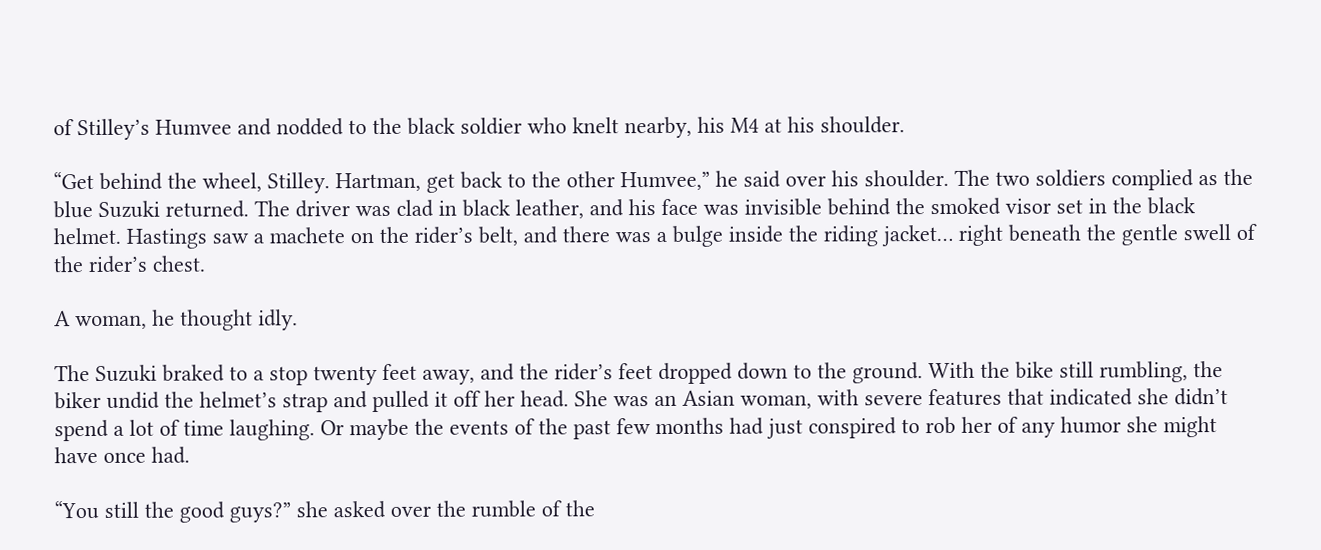of Stilley’s Humvee and nodded to the black soldier who knelt nearby, his M4 at his shoulder.

“Get behind the wheel, Stilley. Hartman, get back to the other Humvee,” he said over his shoulder. The two soldiers complied as the blue Suzuki returned. The driver was clad in black leather, and his face was invisible behind the smoked visor set in the black helmet. Hastings saw a machete on the rider’s belt, and there was a bulge inside the riding jacket… right beneath the gentle swell of the rider’s chest.

A woman, he thought idly.

The Suzuki braked to a stop twenty feet away, and the rider’s feet dropped down to the ground. With the bike still rumbling, the biker undid the helmet’s strap and pulled it off her head. She was an Asian woman, with severe features that indicated she didn’t spend a lot of time laughing. Or maybe the events of the past few months had just conspired to rob her of any humor she might have once had.

“You still the good guys?” she asked over the rumble of the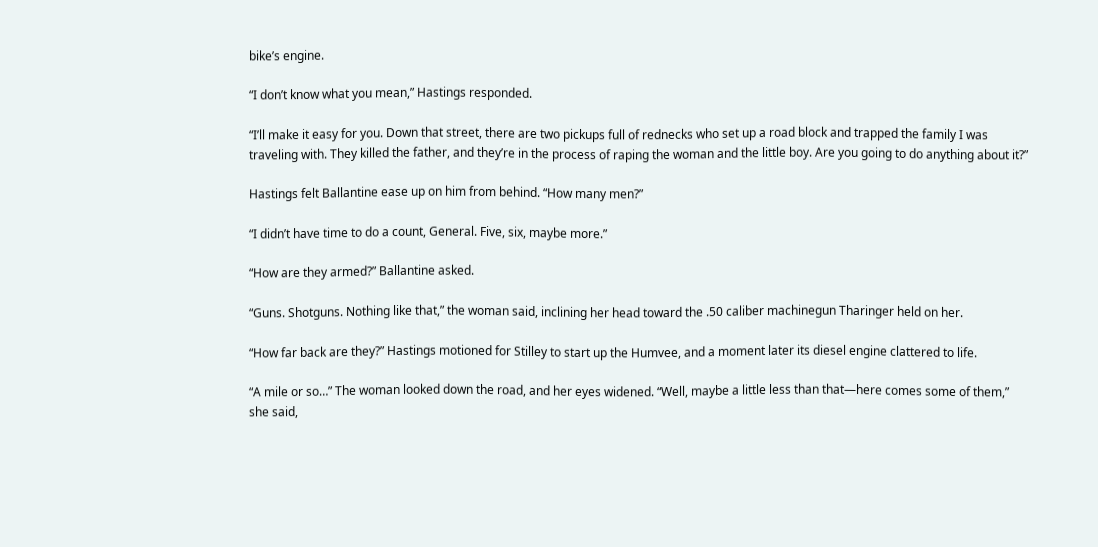bike’s engine.

“I don’t know what you mean,” Hastings responded.

“I’ll make it easy for you. Down that street, there are two pickups full of rednecks who set up a road block and trapped the family I was traveling with. They killed the father, and they’re in the process of raping the woman and the little boy. Are you going to do anything about it?”

Hastings felt Ballantine ease up on him from behind. “How many men?”

“I didn’t have time to do a count, General. Five, six, maybe more.”

“How are they armed?” Ballantine asked.

“Guns. Shotguns. Nothing like that,” the woman said, inclining her head toward the .50 caliber machinegun Tharinger held on her.

“How far back are they?” Hastings motioned for Stilley to start up the Humvee, and a moment later its diesel engine clattered to life.

“A mile or so…” The woman looked down the road, and her eyes widened. “Well, maybe a little less than that—here comes some of them,” she said,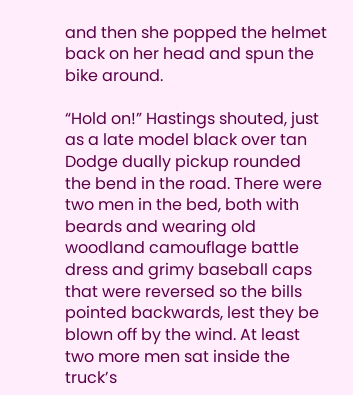and then she popped the helmet back on her head and spun the bike around.

“Hold on!” Hastings shouted, just as a late model black over tan Dodge dually pickup rounded the bend in the road. There were two men in the bed, both with beards and wearing old woodland camouflage battle dress and grimy baseball caps that were reversed so the bills pointed backwards, lest they be blown off by the wind. At least two more men sat inside the truck’s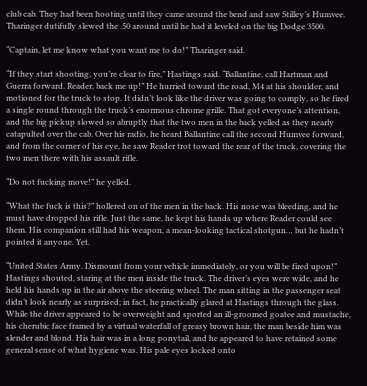club cab. They had been hooting until they came around the bend and saw Stilley’s Humvee. Tharinger dutifully slewed the .50 around until he had it leveled on the big Dodge 3500.

“Captain, let me know what you want me to do!” Tharinger said.

“If they start shooting, you’re clear to fire,” Hastings said. “Ballantine, call Hartman and Guerra forward. Reader, back me up!” He hurried toward the road, M4 at his shoulder, and motioned for the truck to stop. It didn’t look like the driver was going to comply, so he fired a single round through the truck’s enormous chrome grille. That got everyone’s attention, and the big pickup slowed so abruptly that the two men in the back yelled as they nearly catapulted over the cab. Over his radio, he heard Ballantine call the second Humvee forward, and from the corner of his eye, he saw Reader trot toward the rear of the truck, covering the two men there with his assault rifle.

“Do not fucking move!” he yelled.

“What the fuck is this?” hollered on of the men in the back. His nose was bleeding, and he must have dropped his rifle. Just the same, he kept his hands up where Reader could see them. His companion still had his weapon, a mean-looking tactical shotgun… but he hadn’t pointed it anyone. Yet.

“United States Army. Dismount from your vehicle immediately, or you will be fired upon!” Hastings shouted, staring at the men inside the truck. The driver’s eyes were wide, and he held his hands up in the air above the steering wheel. The man sitting in the passenger seat didn’t look nearly as surprised; in fact, he practically glared at Hastings through the glass. While the driver appeared to be overweight and sported an ill-groomed goatee and mustache, his cherubic face framed by a virtual waterfall of greasy brown hair, the man beside him was slender and blond. His hair was in a long ponytail, and he appeared to have retained some general sense of what hygiene was. His pale eyes locked onto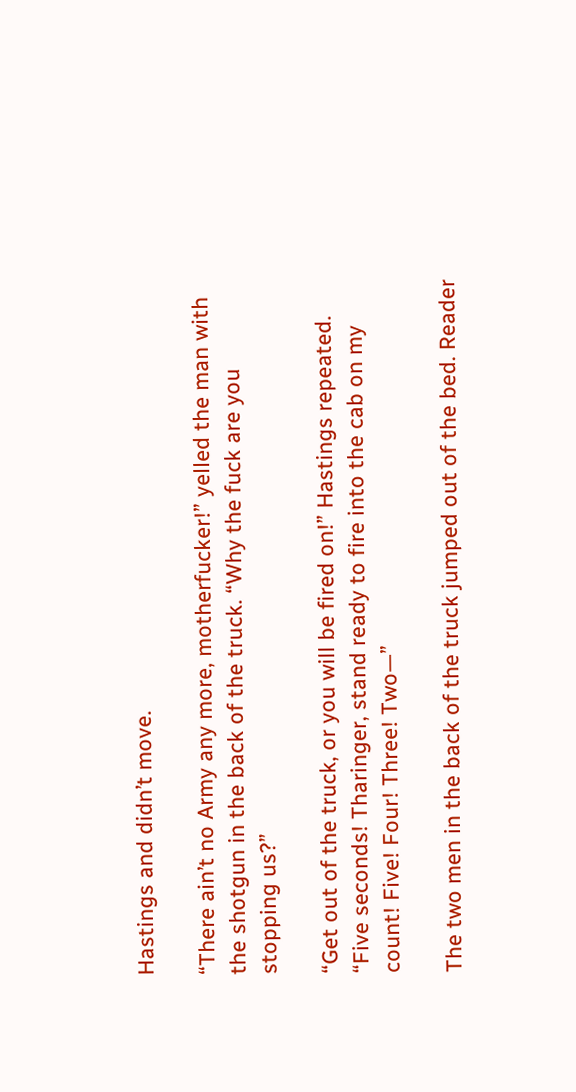Hastings and didn’t move.

“There ain’t no Army any more, motherfucker!” yelled the man with the shotgun in the back of the truck. “Why the fuck are you stopping us?”

“Get out of the truck, or you will be fired on!” Hastings repeated. “Five seconds! Tharinger, stand ready to fire into the cab on my count! Five! Four! Three! Two—”

The two men in the back of the truck jumped out of the bed. Reader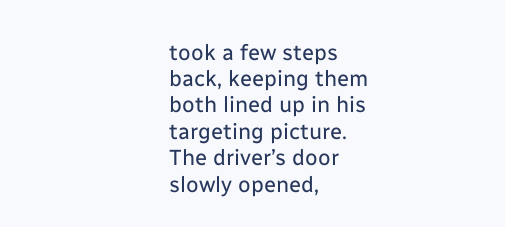took a few steps back, keeping them both lined up in his targeting picture. The driver’s door slowly opened,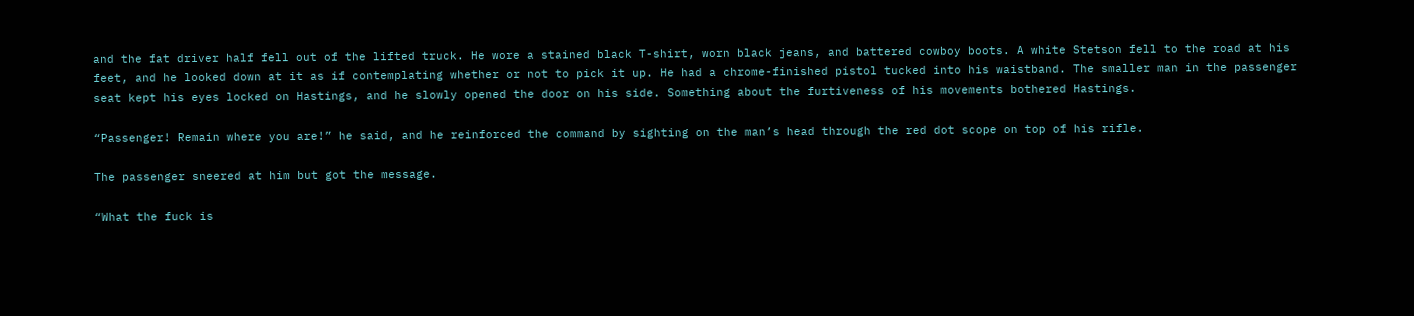and the fat driver half fell out of the lifted truck. He wore a stained black T-shirt, worn black jeans, and battered cowboy boots. A white Stetson fell to the road at his feet, and he looked down at it as if contemplating whether or not to pick it up. He had a chrome-finished pistol tucked into his waistband. The smaller man in the passenger seat kept his eyes locked on Hastings, and he slowly opened the door on his side. Something about the furtiveness of his movements bothered Hastings.

“Passenger! Remain where you are!” he said, and he reinforced the command by sighting on the man’s head through the red dot scope on top of his rifle.

The passenger sneered at him but got the message.

“What the fuck is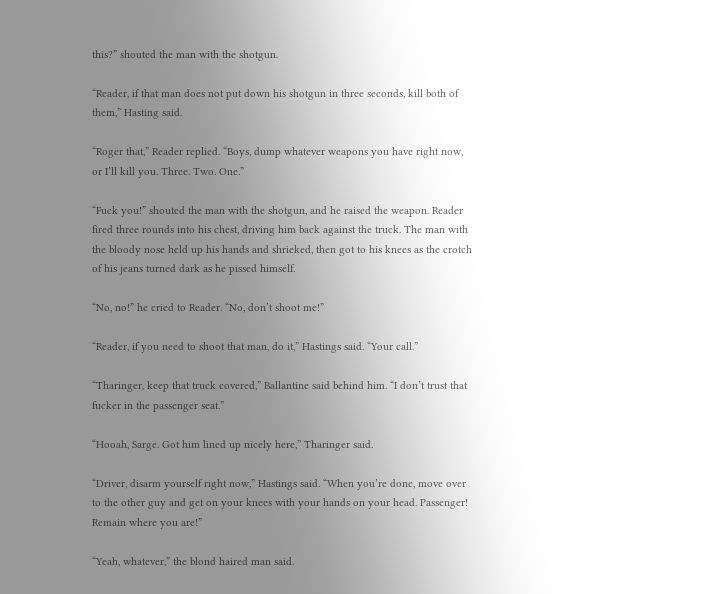this?” shouted the man with the shotgun.

“Reader, if that man does not put down his shotgun in three seconds, kill both of them,” Hasting said.

“Roger that,” Reader replied. “Boys, dump whatever weapons you have right now, or I’ll kill you. Three. Two. One.”

“Fuck you!” shouted the man with the shotgun, and he raised the weapon. Reader fired three rounds into his chest, driving him back against the truck. The man with the bloody nose held up his hands and shrieked, then got to his knees as the crotch of his jeans turned dark as he pissed himself.

“No, no!” he cried to Reader. “No, don’t shoot me!”

“Reader, if you need to shoot that man, do it,” Hastings said. “Your call.”

“Tharinger, keep that truck covered,” Ballantine said behind him. “I don’t trust that fucker in the passenger seat.”

“Hooah, Sarge. Got him lined up nicely here,” Tharinger said.

“Driver, disarm yourself right now,” Hastings said. “When you’re done, move over to the other guy and get on your knees with your hands on your head. Passenger! Remain where you are!”

“Yeah, whatever,” the blond haired man said.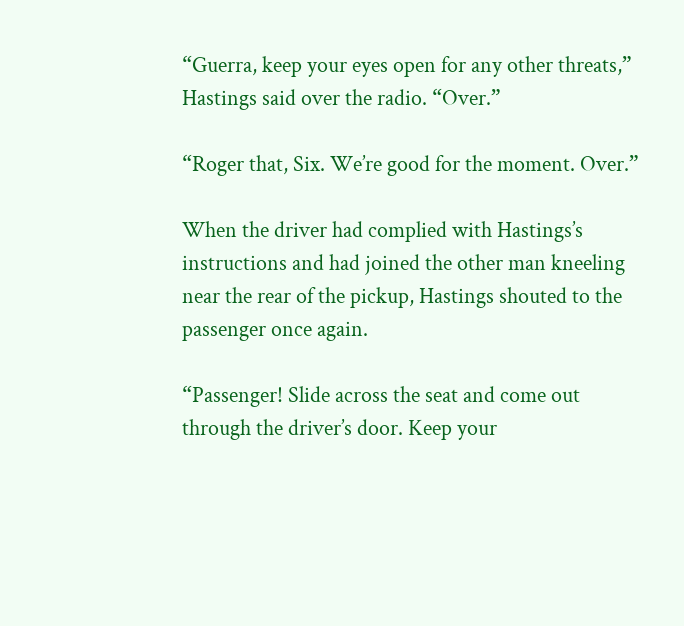“Guerra, keep your eyes open for any other threats,” Hastings said over the radio. “Over.”

“Roger that, Six. We’re good for the moment. Over.”

When the driver had complied with Hastings’s instructions and had joined the other man kneeling near the rear of the pickup, Hastings shouted to the passenger once again.

“Passenger! Slide across the seat and come out through the driver’s door. Keep your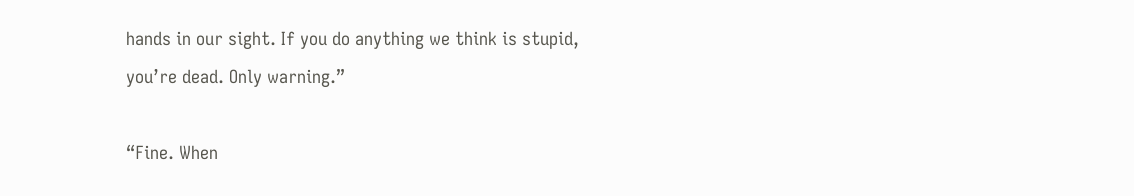hands in our sight. If you do anything we think is stupid, you’re dead. Only warning.”

“Fine. When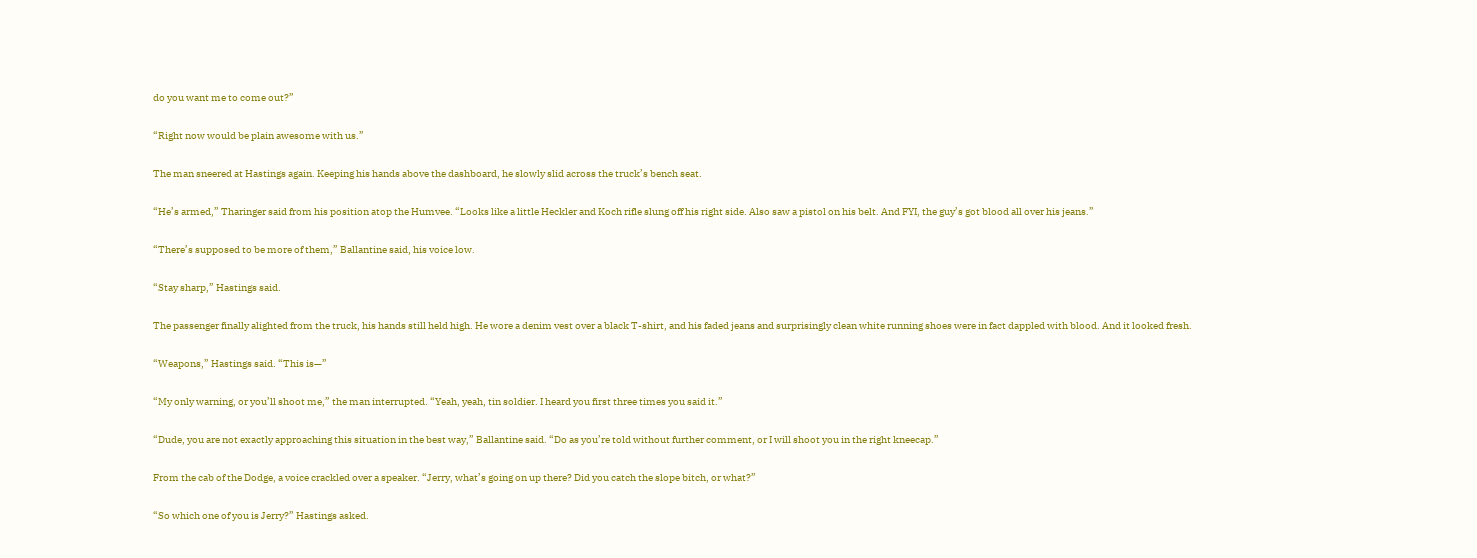do you want me to come out?”

“Right now would be plain awesome with us.”

The man sneered at Hastings again. Keeping his hands above the dashboard, he slowly slid across the truck’s bench seat.

“He’s armed,” Tharinger said from his position atop the Humvee. “Looks like a little Heckler and Koch rifle slung off his right side. Also saw a pistol on his belt. And FYI, the guy’s got blood all over his jeans.”

“There’s supposed to be more of them,” Ballantine said, his voice low.

“Stay sharp,” Hastings said.

The passenger finally alighted from the truck, his hands still held high. He wore a denim vest over a black T-shirt, and his faded jeans and surprisingly clean white running shoes were in fact dappled with blood. And it looked fresh.

“Weapons,” Hastings said. “This is—”

“My only warning, or you’ll shoot me,” the man interrupted. “Yeah, yeah, tin soldier. I heard you first three times you said it.”

“Dude, you are not exactly approaching this situation in the best way,” Ballantine said. “Do as you’re told without further comment, or I will shoot you in the right kneecap.”

From the cab of the Dodge, a voice crackled over a speaker. “Jerry, what’s going on up there? Did you catch the slope bitch, or what?”

“So which one of you is Jerry?” Hastings asked.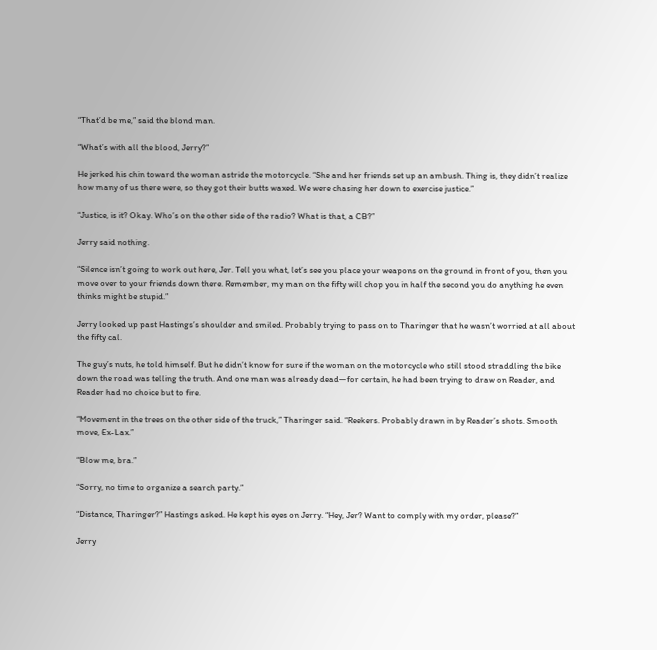“That’d be me,” said the blond man.

“What’s with all the blood, Jerry?”

He jerked his chin toward the woman astride the motorcycle. “She and her friends set up an ambush. Thing is, they didn’t realize how many of us there were, so they got their butts waxed. We were chasing her down to exercise justice.”

“Justice, is it? Okay. Who’s on the other side of the radio? What is that, a CB?”

Jerry said nothing.

“Silence isn’t going to work out here, Jer. Tell you what, let’s see you place your weapons on the ground in front of you, then you move over to your friends down there. Remember, my man on the fifty will chop you in half the second you do anything he even thinks might be stupid.”

Jerry looked up past Hastings’s shoulder and smiled. Probably trying to pass on to Tharinger that he wasn’t worried at all about the fifty cal.

The guy’s nuts, he told himself. But he didn’t know for sure if the woman on the motorcycle who still stood straddling the bike down the road was telling the truth. And one man was already dead—for certain, he had been trying to draw on Reader, and Reader had no choice but to fire.

“Movement in the trees on the other side of the truck,” Tharinger said. “Reekers. Probably drawn in by Reader’s shots. Smooth move, Ex-Lax.”

“Blow me, bra.”

“Sorry, no time to organize a search party.”

“Distance, Tharinger?” Hastings asked. He kept his eyes on Jerry. “Hey, Jer? Want to comply with my order, please?”

Jerry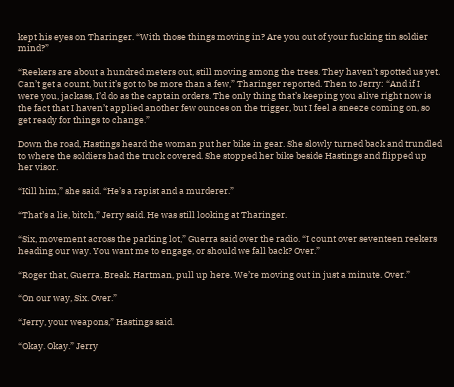kept his eyes on Tharinger. “With those things moving in? Are you out of your fucking tin soldier mind?”

“Reekers are about a hundred meters out, still moving among the trees. They haven’t spotted us yet. Can’t get a count, but it’s got to be more than a few,” Tharinger reported. Then to Jerry: “And if I were you, jackass, I’d do as the captain orders. The only thing that’s keeping you alive right now is the fact that I haven’t applied another few ounces on the trigger, but I feel a sneeze coming on, so get ready for things to change.”

Down the road, Hastings heard the woman put her bike in gear. She slowly turned back and trundled to where the soldiers had the truck covered. She stopped her bike beside Hastings and flipped up her visor.

“Kill him,” she said. “He’s a rapist and a murderer.”

“That’s a lie, bitch,” Jerry said. He was still looking at Tharinger.

“Six, movement across the parking lot,” Guerra said over the radio. “I count over seventeen reekers heading our way. You want me to engage, or should we fall back? Over.”

“Roger that, Guerra. Break. Hartman, pull up here. We’re moving out in just a minute. Over.”

“On our way, Six. Over.”

“Jerry, your weapons,” Hastings said.

“Okay. Okay.” Jerry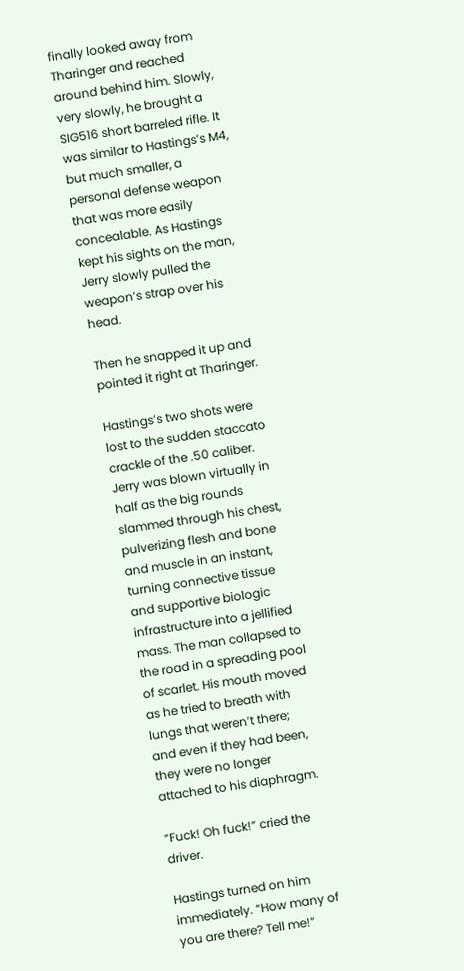finally looked away from Tharinger and reached around behind him. Slowly, very slowly, he brought a SIG516 short barreled rifle. It was similar to Hastings’s M4, but much smaller, a personal defense weapon that was more easily concealable. As Hastings kept his sights on the man, Jerry slowly pulled the weapon’s strap over his head.

Then he snapped it up and pointed it right at Tharinger.

Hastings’s two shots were lost to the sudden staccato crackle of the .50 caliber. Jerry was blown virtually in half as the big rounds slammed through his chest, pulverizing flesh and bone and muscle in an instant, turning connective tissue and supportive biologic infrastructure into a jellified mass. The man collapsed to the road in a spreading pool of scarlet. His mouth moved as he tried to breath with lungs that weren’t there; and even if they had been, they were no longer attached to his diaphragm.

“Fuck! Oh fuck!” cried the driver.

Hastings turned on him immediately. “How many of you are there? Tell me!”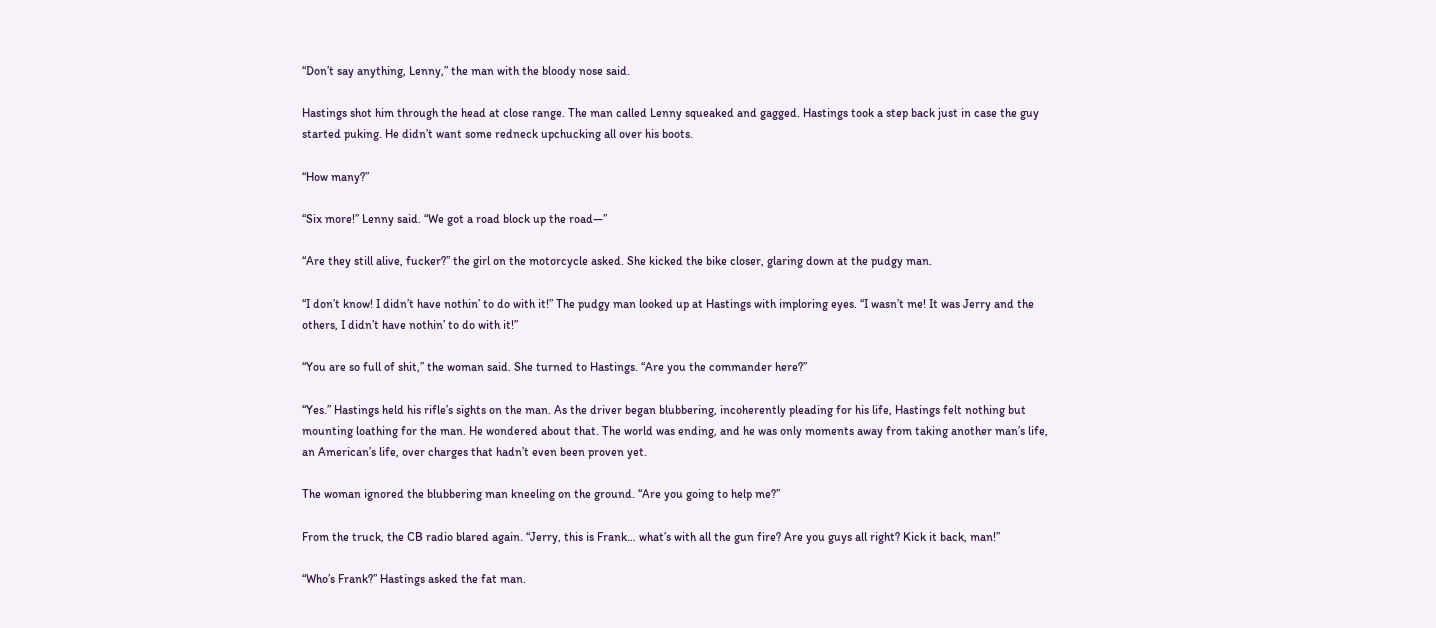“Don’t say anything, Lenny,” the man with the bloody nose said.

Hastings shot him through the head at close range. The man called Lenny squeaked and gagged. Hastings took a step back just in case the guy started puking. He didn’t want some redneck upchucking all over his boots.

“How many?”

“Six more!” Lenny said. “We got a road block up the road—”

“Are they still alive, fucker?” the girl on the motorcycle asked. She kicked the bike closer, glaring down at the pudgy man.

“I don’t know! I didn’t have nothin’ to do with it!” The pudgy man looked up at Hastings with imploring eyes. “I wasn’t me! It was Jerry and the others, I didn’t have nothin’ to do with it!”

“You are so full of shit,” the woman said. She turned to Hastings. “Are you the commander here?”

“Yes.” Hastings held his rifle’s sights on the man. As the driver began blubbering, incoherently pleading for his life, Hastings felt nothing but mounting loathing for the man. He wondered about that. The world was ending, and he was only moments away from taking another man’s life, an American’s life, over charges that hadn’t even been proven yet.

The woman ignored the blubbering man kneeling on the ground. “Are you going to help me?”

From the truck, the CB radio blared again. “Jerry, this is Frank… what’s with all the gun fire? Are you guys all right? Kick it back, man!”

“Who’s Frank?” Hastings asked the fat man.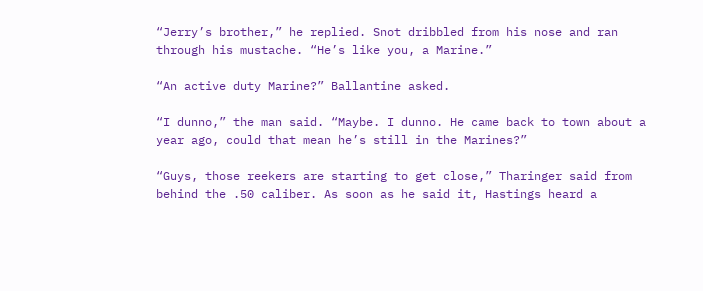“Jerry’s brother,” he replied. Snot dribbled from his nose and ran through his mustache. “He’s like you, a Marine.”

“An active duty Marine?” Ballantine asked.

“I dunno,” the man said. “Maybe. I dunno. He came back to town about a year ago, could that mean he’s still in the Marines?”

“Guys, those reekers are starting to get close,” Tharinger said from behind the .50 caliber. As soon as he said it, Hastings heard a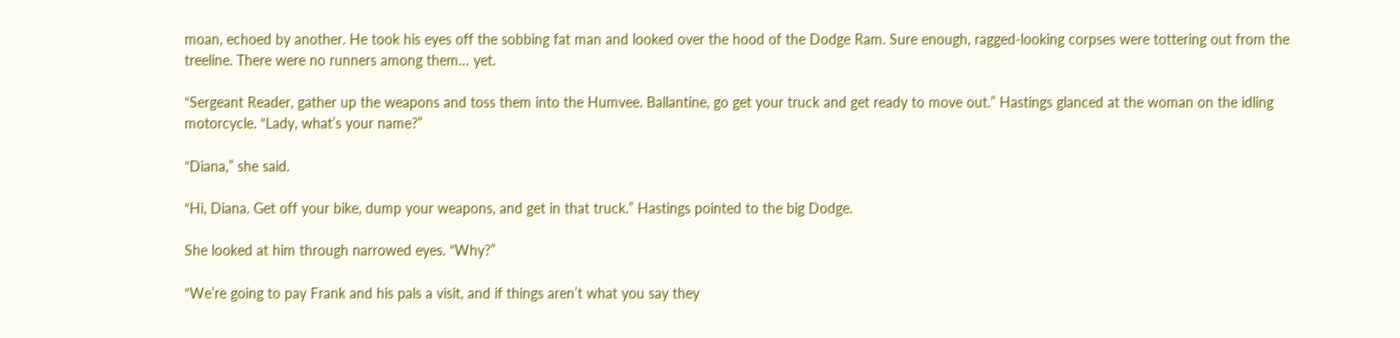moan, echoed by another. He took his eyes off the sobbing fat man and looked over the hood of the Dodge Ram. Sure enough, ragged-looking corpses were tottering out from the treeline. There were no runners among them… yet.

“Sergeant Reader, gather up the weapons and toss them into the Humvee. Ballantine, go get your truck and get ready to move out.” Hastings glanced at the woman on the idling motorcycle. “Lady, what’s your name?”

“Diana,” she said.

“Hi, Diana. Get off your bike, dump your weapons, and get in that truck.” Hastings pointed to the big Dodge.

She looked at him through narrowed eyes. “Why?”

“We’re going to pay Frank and his pals a visit, and if things aren’t what you say they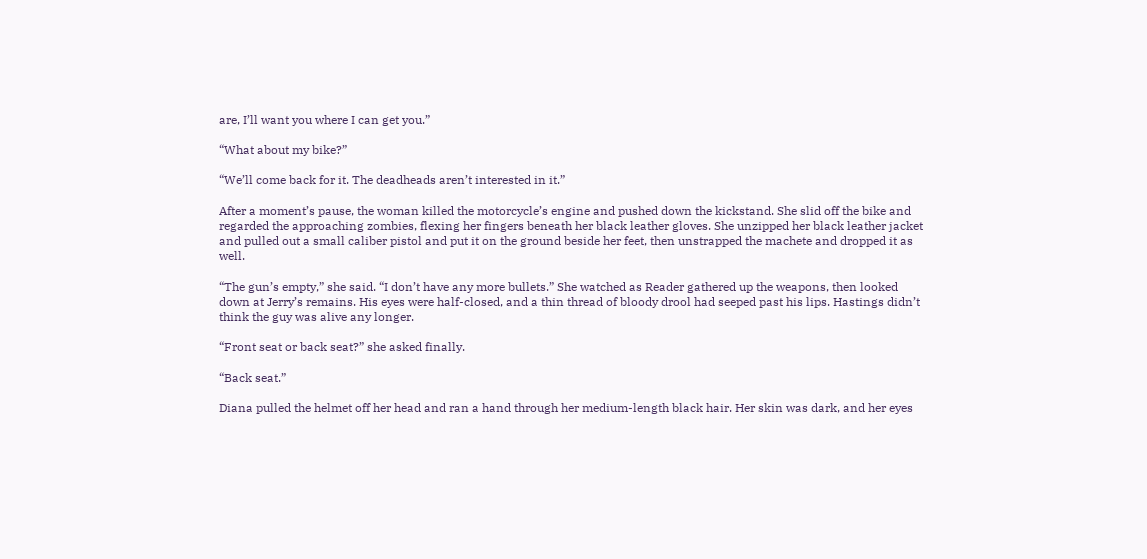are, I’ll want you where I can get you.”

“What about my bike?”

“We’ll come back for it. The deadheads aren’t interested in it.”

After a moment’s pause, the woman killed the motorcycle’s engine and pushed down the kickstand. She slid off the bike and regarded the approaching zombies, flexing her fingers beneath her black leather gloves. She unzipped her black leather jacket and pulled out a small caliber pistol and put it on the ground beside her feet, then unstrapped the machete and dropped it as well.

“The gun’s empty,” she said. “I don’t have any more bullets.” She watched as Reader gathered up the weapons, then looked down at Jerry’s remains. His eyes were half-closed, and a thin thread of bloody drool had seeped past his lips. Hastings didn’t think the guy was alive any longer.

“Front seat or back seat?” she asked finally.

“Back seat.”

Diana pulled the helmet off her head and ran a hand through her medium-length black hair. Her skin was dark, and her eyes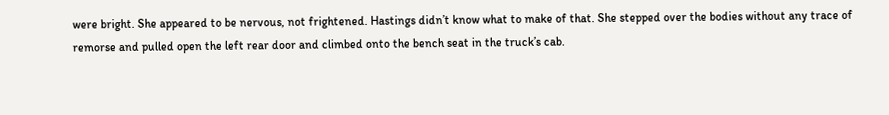were bright. She appeared to be nervous, not frightened. Hastings didn’t know what to make of that. She stepped over the bodies without any trace of remorse and pulled open the left rear door and climbed onto the bench seat in the truck’s cab.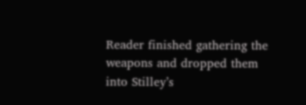Reader finished gathering the weapons and dropped them into Stilley’s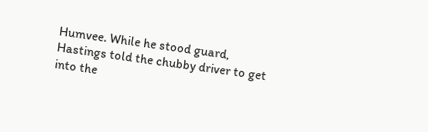Humvee. While he stood guard, Hastings told the chubby driver to get into the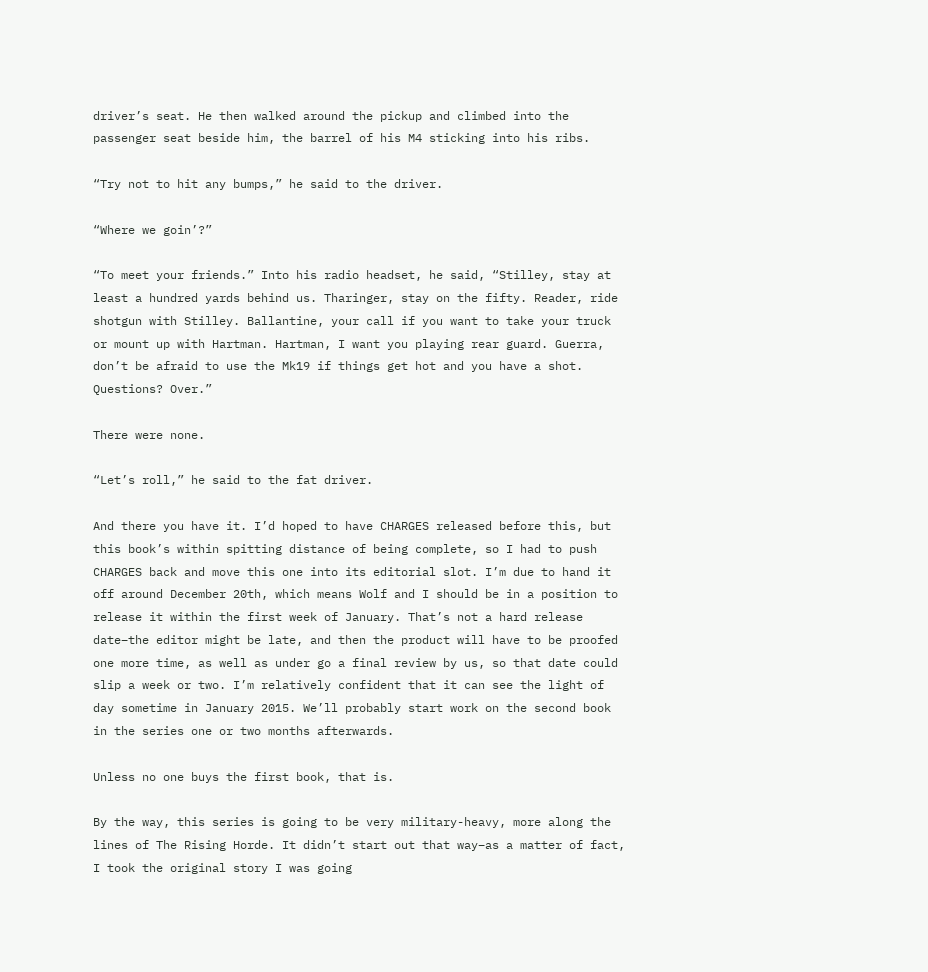driver’s seat. He then walked around the pickup and climbed into the passenger seat beside him, the barrel of his M4 sticking into his ribs.

“Try not to hit any bumps,” he said to the driver.

“Where we goin’?”

“To meet your friends.” Into his radio headset, he said, “Stilley, stay at least a hundred yards behind us. Tharinger, stay on the fifty. Reader, ride shotgun with Stilley. Ballantine, your call if you want to take your truck or mount up with Hartman. Hartman, I want you playing rear guard. Guerra, don’t be afraid to use the Mk19 if things get hot and you have a shot. Questions? Over.”

There were none.

“Let’s roll,” he said to the fat driver.

And there you have it. I’d hoped to have CHARGES released before this, but this book’s within spitting distance of being complete, so I had to push CHARGES back and move this one into its editorial slot. I’m due to hand it off around December 20th, which means Wolf and I should be in a position to release it within the first week of January. That’s not a hard release date–the editor might be late, and then the product will have to be proofed one more time, as well as under go a final review by us, so that date could slip a week or two. I’m relatively confident that it can see the light of day sometime in January 2015. We’ll probably start work on the second book in the series one or two months afterwards.

Unless no one buys the first book, that is.

By the way, this series is going to be very military-heavy, more along the lines of The Rising Horde. It didn’t start out that way–as a matter of fact, I took the original story I was going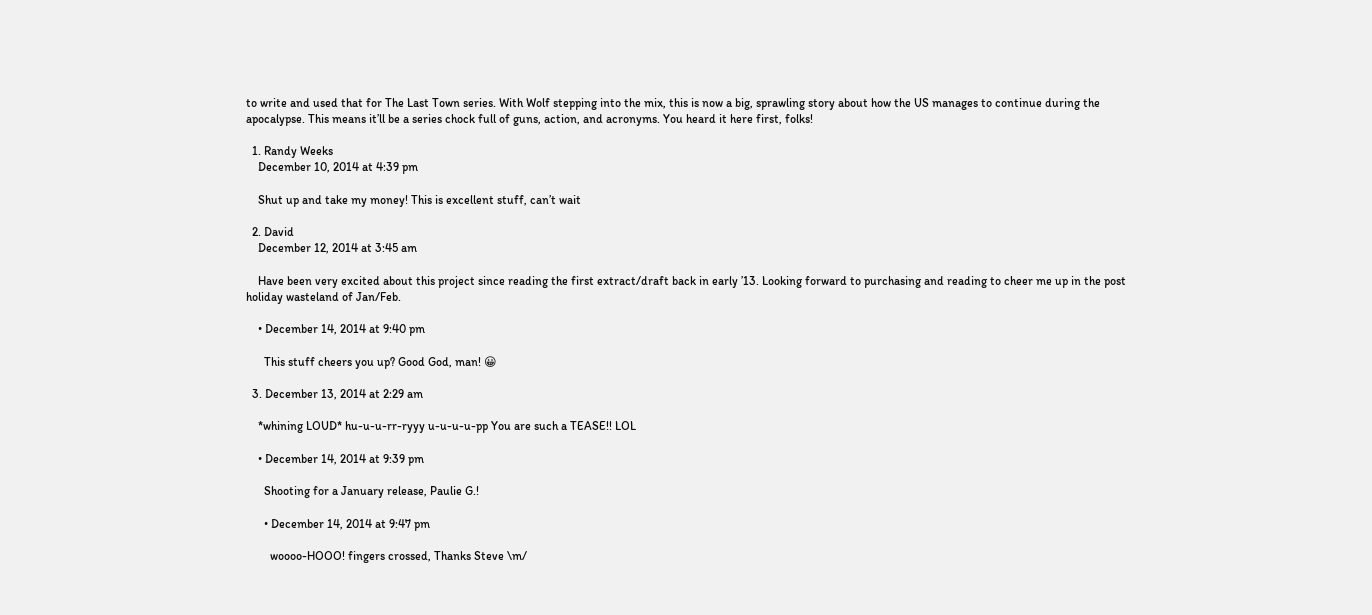to write and used that for The Last Town series. With Wolf stepping into the mix, this is now a big, sprawling story about how the US manages to continue during the apocalypse. This means it’ll be a series chock full of guns, action, and acronyms. You heard it here first, folks!

  1. Randy Weeks
    December 10, 2014 at 4:39 pm

    Shut up and take my money! This is excellent stuff, can’t wait

  2. David
    December 12, 2014 at 3:45 am

    Have been very excited about this project since reading the first extract/draft back in early ’13. Looking forward to purchasing and reading to cheer me up in the post holiday wasteland of Jan/Feb.

    • December 14, 2014 at 9:40 pm

      This stuff cheers you up? Good God, man! 😀

  3. December 13, 2014 at 2:29 am

    *whining LOUD* hu-u-u-rr-ryyy u-u-u-u-pp You are such a TEASE!! LOL

    • December 14, 2014 at 9:39 pm

      Shooting for a January release, Paulie G.!

      • December 14, 2014 at 9:47 pm

        woooo-HOOO! fingers crossed, Thanks Steve \m/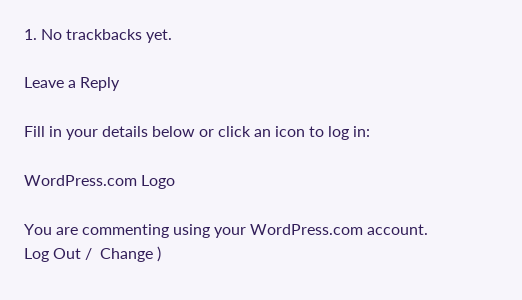1. No trackbacks yet.

Leave a Reply

Fill in your details below or click an icon to log in:

WordPress.com Logo

You are commenting using your WordPress.com account. Log Out /  Change )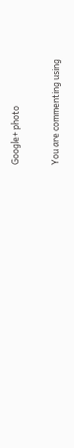Google+ photo

You are commenting using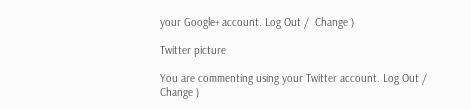your Google+ account. Log Out /  Change )

Twitter picture

You are commenting using your Twitter account. Log Out /  Change )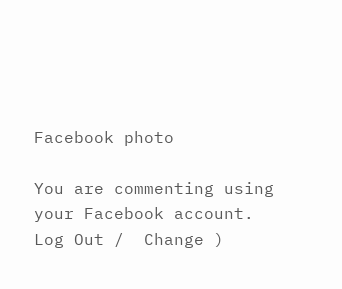Facebook photo

You are commenting using your Facebook account. Log Out /  Change )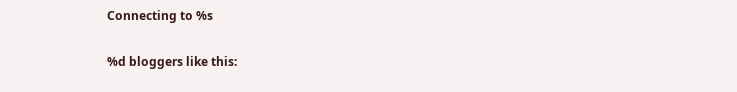Connecting to %s

%d bloggers like this: